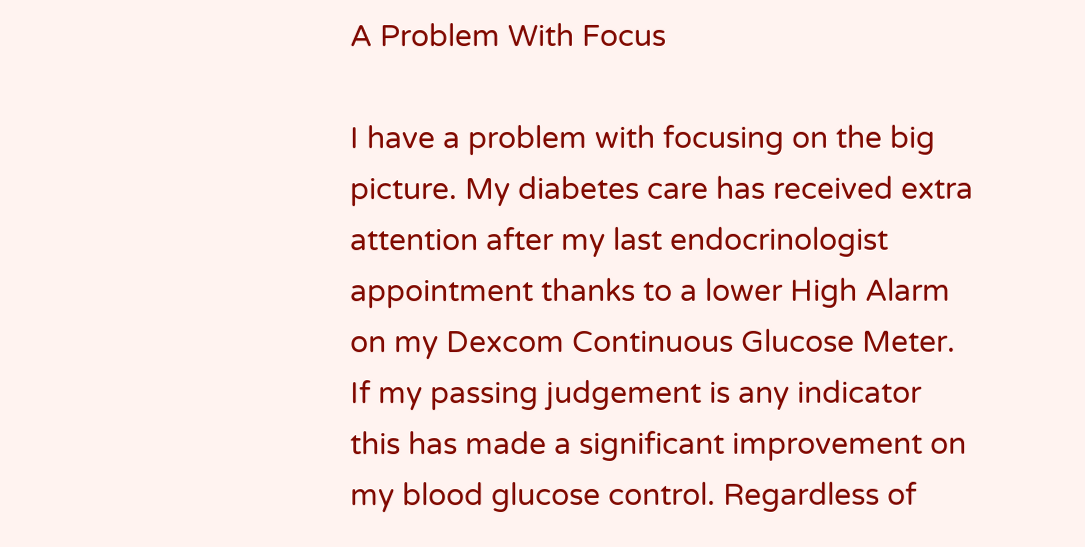A Problem With Focus

I have a problem with focusing on the big picture. My diabetes care has received extra attention after my last endocrinologist appointment thanks to a lower High Alarm on my Dexcom Continuous Glucose Meter. If my passing judgement is any indicator this has made a significant improvement on my blood glucose control. Regardless of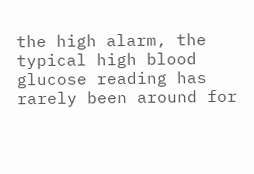the high alarm, the typical high blood glucose reading has rarely been around for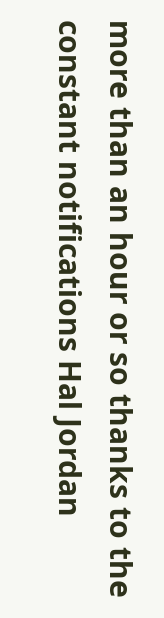more than an hour or so thanks to the constant notifications Hal Jordan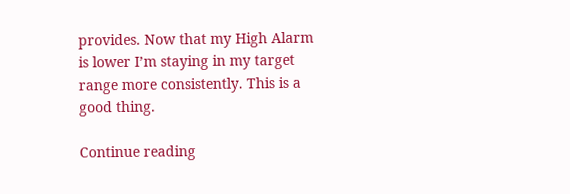provides. Now that my High Alarm is lower I’m staying in my target range more consistently. This is a good thing.

Continue reading